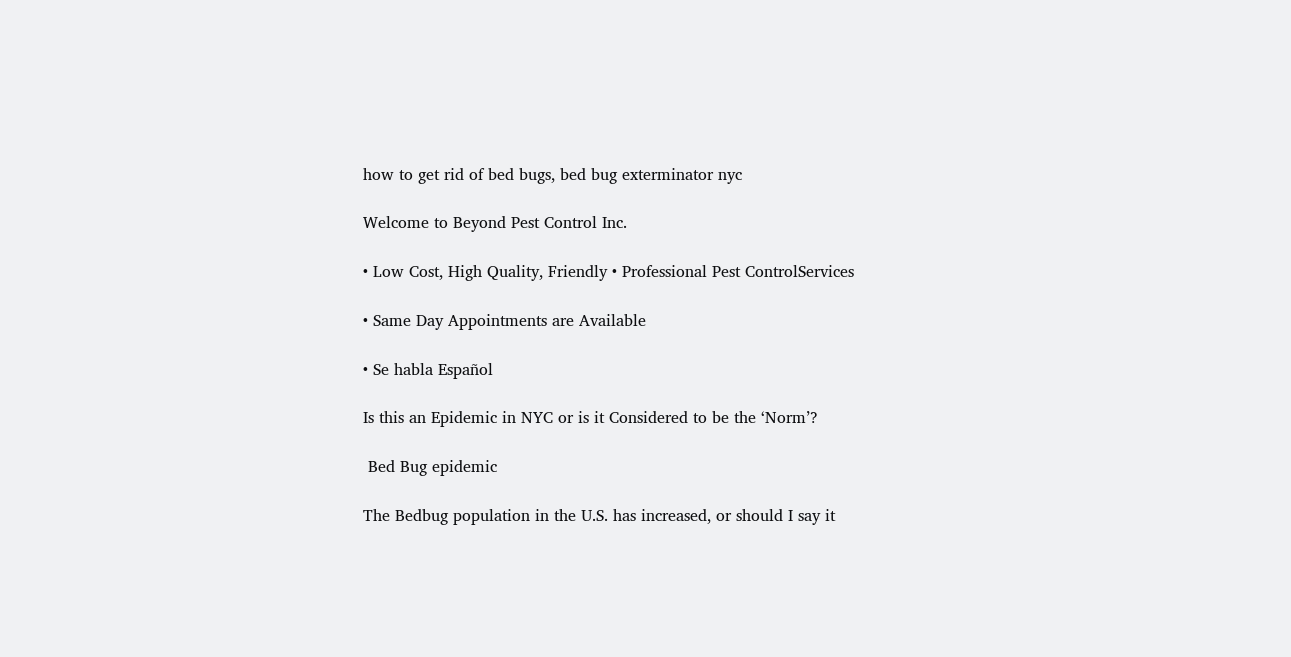how to get rid of bed bugs, bed bug exterminator nyc

Welcome to Beyond Pest Control Inc.

• Low Cost, High Quality, Friendly • Professional Pest ControlServices

• Same Day Appointments are Available

• Se habla Español

Is this an Epidemic in NYC or is it Considered to be the ‘Norm’?

 Bed Bug epidemic

The Bedbug population in the U.S. has increased, or should I say it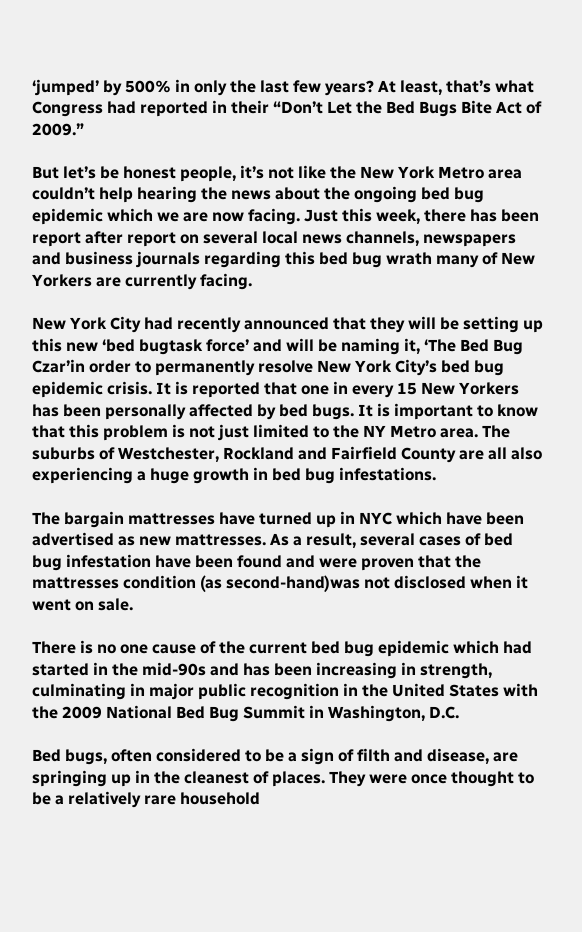‘jumped’ by 500% in only the last few years? At least, that’s what Congress had reported in their “Don’t Let the Bed Bugs Bite Act of 2009.”

But let’s be honest people, it’s not like the New York Metro area couldn’t help hearing the news about the ongoing bed bug epidemic which we are now facing. Just this week, there has been report after report on several local news channels, newspapers and business journals regarding this bed bug wrath many of New Yorkers are currently facing.

New York City had recently announced that they will be setting up this new ‘bed bugtask force’ and will be naming it, ‘The Bed Bug Czar’in order to permanently resolve New York City’s bed bug epidemic crisis. It is reported that one in every 15 New Yorkers has been personally affected by bed bugs. It is important to know that this problem is not just limited to the NY Metro area. The suburbs of Westchester, Rockland and Fairfield County are all also experiencing a huge growth in bed bug infestations.

The bargain mattresses have turned up in NYC which have been advertised as new mattresses. As a result, several cases of bed bug infestation have been found and were proven that the mattresses condition (as second-hand)was not disclosed when it went on sale.

There is no one cause of the current bed bug epidemic which had started in the mid-90s and has been increasing in strength, culminating in major public recognition in the United States with the 2009 National Bed Bug Summit in Washington, D.C.

Bed bugs, often considered to be a sign of filth and disease, are springing up in the cleanest of places. They were once thought to be a relatively rare household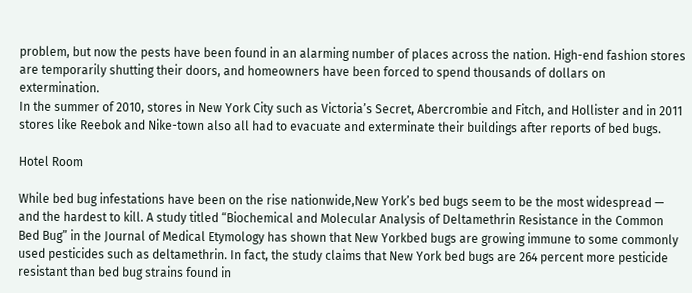problem, but now the pests have been found in an alarming number of places across the nation. High-end fashion stores are temporarily shutting their doors, and homeowners have been forced to spend thousands of dollars on extermination.
In the summer of 2010, stores in New York City such as Victoria’s Secret, Abercrombie and Fitch, and Hollister and in 2011 stores like Reebok and Nike-town also all had to evacuate and exterminate their buildings after reports of bed bugs.

Hotel Room

While bed bug infestations have been on the rise nationwide,New York’s bed bugs seem to be the most widespread — and the hardest to kill. A study titled “Biochemical and Molecular Analysis of Deltamethrin Resistance in the Common Bed Bug” in the Journal of Medical Etymology has shown that New Yorkbed bugs are growing immune to some commonly used pesticides such as deltamethrin. In fact, the study claims that New York bed bugs are 264 percent more pesticide resistant than bed bug strains found in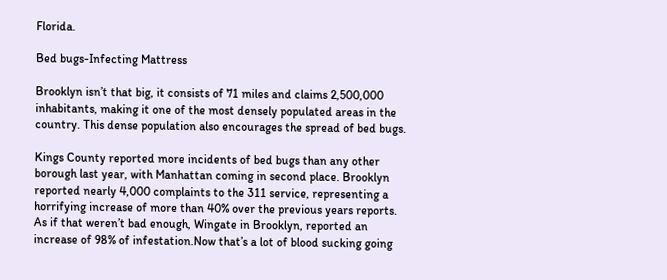Florida.

Bed bugs-Infecting Mattress

Brooklyn isn’t that big, it consists of 71 miles and claims 2,500,000 inhabitants, making it one of the most densely populated areas in the country. This dense population also encourages the spread of bed bugs.

Kings County reported more incidents of bed bugs than any other borough last year, with Manhattan coming in second place. Brooklyn reported nearly 4,000 complaints to the 311 service, representing a horrifying increase of more than 40% over the previous years reports. As if that weren’t bad enough, Wingate in Brooklyn, reported an increase of 98% of infestation.Now that’s a lot of blood sucking going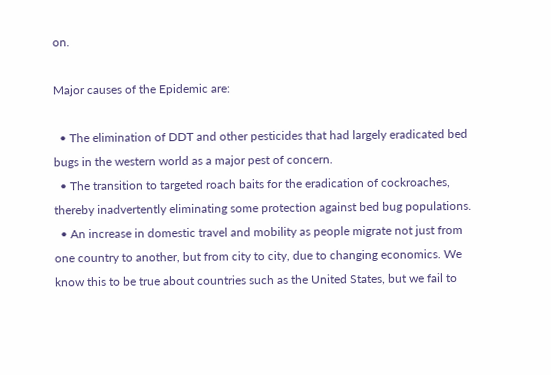on.

Major causes of the Epidemic are:

  • The elimination of DDT and other pesticides that had largely eradicated bed bugs in the western world as a major pest of concern.
  • The transition to targeted roach baits for the eradication of cockroaches, thereby inadvertently eliminating some protection against bed bug populations.
  • An increase in domestic travel and mobility as people migrate not just from one country to another, but from city to city, due to changing economics. We know this to be true about countries such as the United States, but we fail to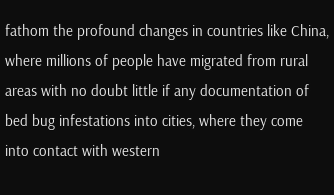fathom the profound changes in countries like China, where millions of people have migrated from rural areas with no doubt little if any documentation of bed bug infestations into cities, where they come into contact with western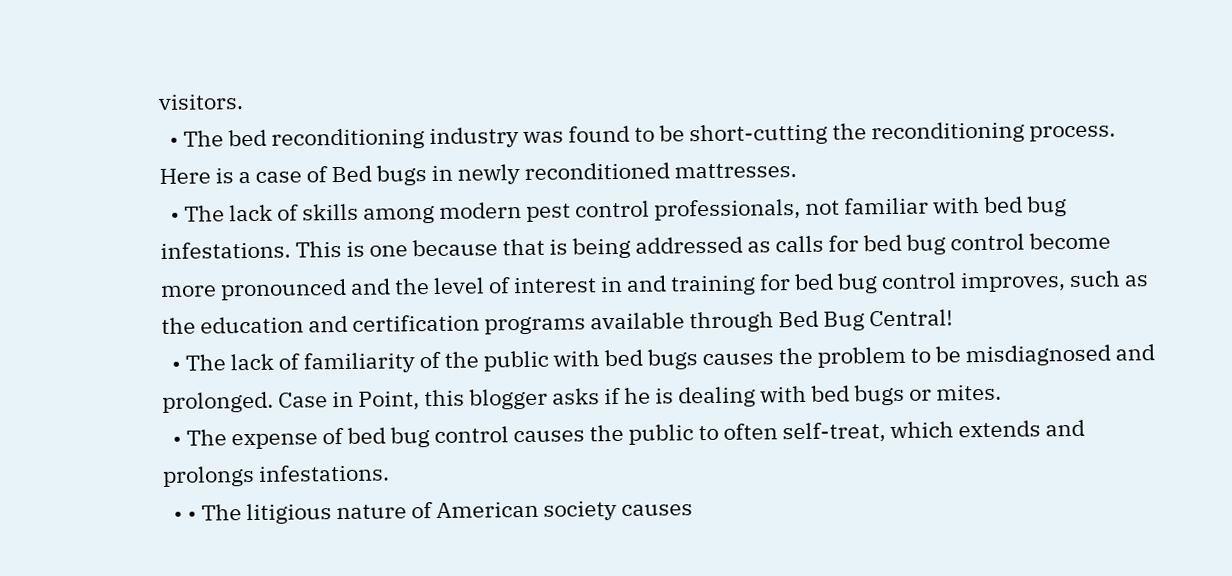visitors.
  • The bed reconditioning industry was found to be short-cutting the reconditioning process. Here is a case of Bed bugs in newly reconditioned mattresses.
  • The lack of skills among modern pest control professionals, not familiar with bed bug infestations. This is one because that is being addressed as calls for bed bug control become more pronounced and the level of interest in and training for bed bug control improves, such as the education and certification programs available through Bed Bug Central!
  • The lack of familiarity of the public with bed bugs causes the problem to be misdiagnosed and prolonged. Case in Point, this blogger asks if he is dealing with bed bugs or mites.
  • The expense of bed bug control causes the public to often self-treat, which extends and prolongs infestations.
  • • The litigious nature of American society causes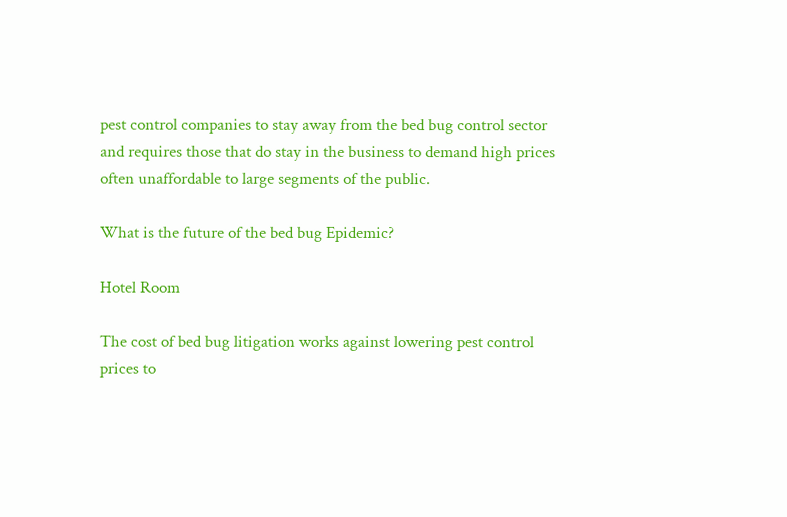pest control companies to stay away from the bed bug control sector and requires those that do stay in the business to demand high prices often unaffordable to large segments of the public.

What is the future of the bed bug Epidemic?

Hotel Room

The cost of bed bug litigation works against lowering pest control prices to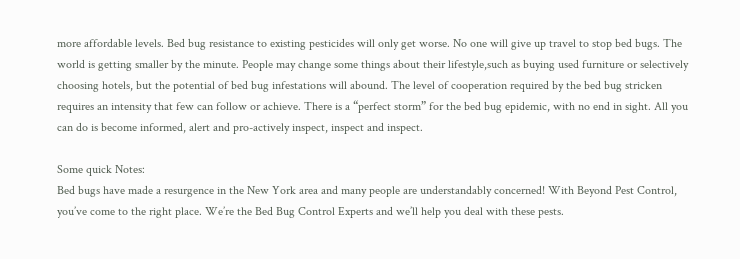more affordable levels. Bed bug resistance to existing pesticides will only get worse. No one will give up travel to stop bed bugs. The world is getting smaller by the minute. People may change some things about their lifestyle,such as buying used furniture or selectively choosing hotels, but the potential of bed bug infestations will abound. The level of cooperation required by the bed bug stricken requires an intensity that few can follow or achieve. There is a “perfect storm” for the bed bug epidemic, with no end in sight. All you can do is become informed, alert and pro-actively inspect, inspect and inspect.

Some quick Notes:
Bed bugs have made a resurgence in the New York area and many people are understandably concerned! With Beyond Pest Control, you’ve come to the right place. We’re the Bed Bug Control Experts and we’ll help you deal with these pests.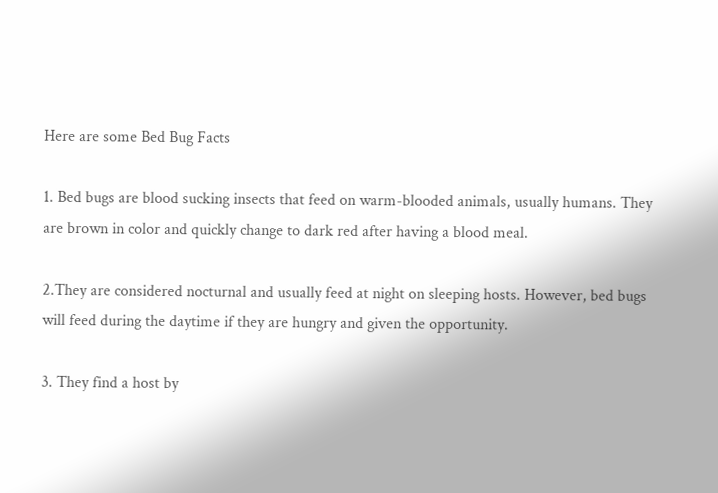Here are some Bed Bug Facts

1. Bed bugs are blood sucking insects that feed on warm-blooded animals, usually humans. They are brown in color and quickly change to dark red after having a blood meal.

2.They are considered nocturnal and usually feed at night on sleeping hosts. However, bed bugs will feed during the daytime if they are hungry and given the opportunity.

3. They find a host by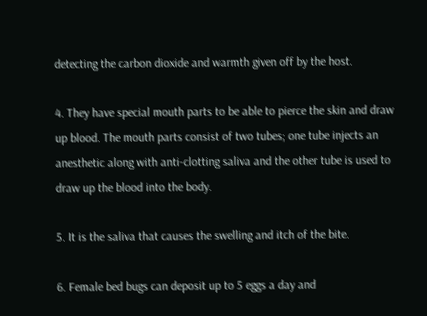detecting the carbon dioxide and warmth given off by the host.

4. They have special mouth parts to be able to pierce the skin and draw up blood. The mouth parts consist of two tubes; one tube injects an anesthetic along with anti-clotting saliva and the other tube is used to draw up the blood into the body.

5. It is the saliva that causes the swelling and itch of the bite.

6. Female bed bugs can deposit up to 5 eggs a day and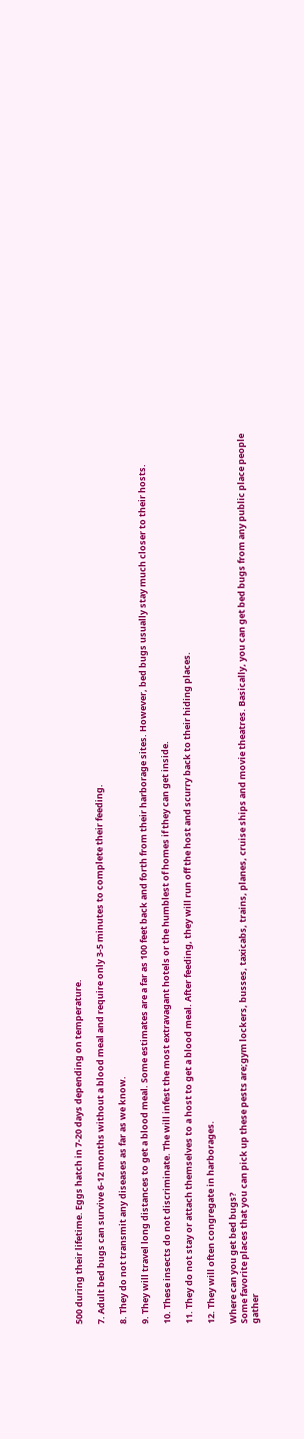500 during their lifetime. Eggs hatch in 7-20 days depending on temperature.

7. Adult bed bugs can survive 6-12 months without a blood meal and require only 3-5 minutes to complete their feeding.

8. They do not transmit any diseases as far as we know.

9. They will travel long distances to get a blood meal. Some estimates are a far as 100 feet back and forth from their harborage sites. However, bed bugs usually stay much closer to their hosts.

10. These insects do not discriminate. The will infest the most extravagant hotels or the humblest of homes if they can get inside.

11. They do not stay or attach themselves to a host to get a blood meal. After feeding, they will run off the host and scurry back to their hiding places.

12. They will often congregate in harborages.

Where can you get bed bugs?
Some favorite places that you can pick up these pests are;gym lockers, busses, taxicabs, trains, planes, cruise ships and movie theatres. Basically, you can get bed bugs from any public place people gather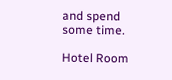and spend some time.

Hotel Room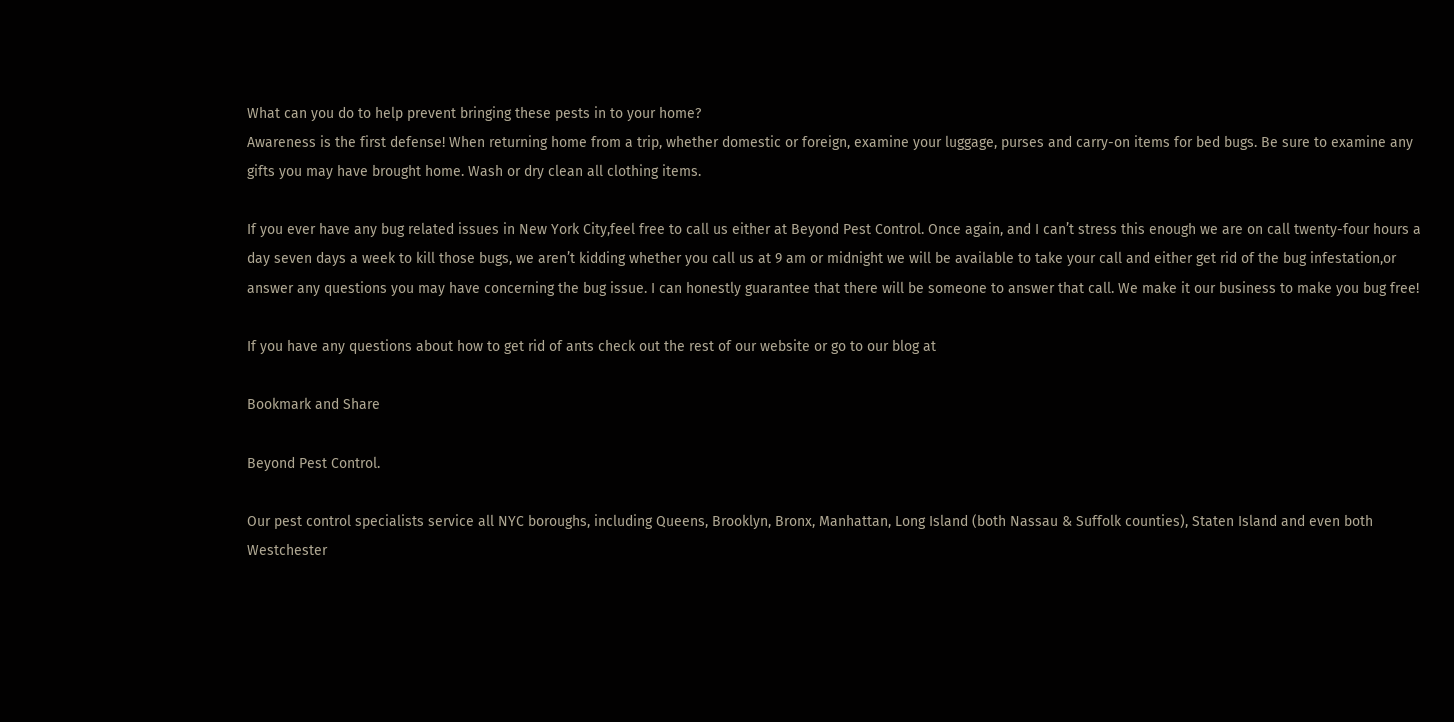What can you do to help prevent bringing these pests in to your home?
Awareness is the first defense! When returning home from a trip, whether domestic or foreign, examine your luggage, purses and carry-on items for bed bugs. Be sure to examine any gifts you may have brought home. Wash or dry clean all clothing items.

If you ever have any bug related issues in New York City,feel free to call us either at Beyond Pest Control. Once again, and I can’t stress this enough we are on call twenty-four hours a day seven days a week to kill those bugs, we aren’t kidding whether you call us at 9 am or midnight we will be available to take your call and either get rid of the bug infestation,or answer any questions you may have concerning the bug issue. I can honestly guarantee that there will be someone to answer that call. We make it our business to make you bug free!

If you have any questions about how to get rid of ants check out the rest of our website or go to our blog at

Bookmark and Share

Beyond Pest Control.

Our pest control specialists service all NYC boroughs, including Queens, Brooklyn, Bronx, Manhattan, Long Island (both Nassau & Suffolk counties), Staten Island and even both Westchester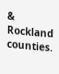& Rockland counties.